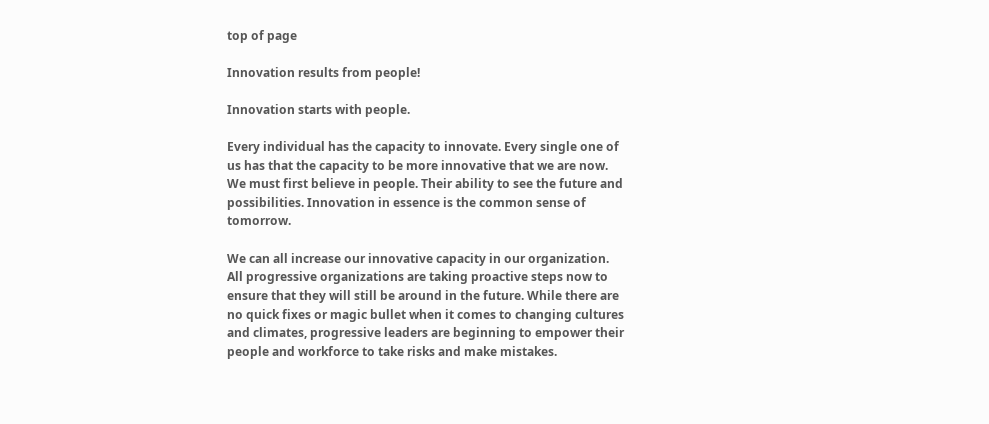top of page

Innovation results from people!

Innovation starts with people.

Every individual has the capacity to innovate. Every single one of us has that the capacity to be more innovative that we are now. We must first believe in people. Their ability to see the future and possibilities. Innovation in essence is the common sense of tomorrow.

We can all increase our innovative capacity in our organization. All progressive organizations are taking proactive steps now to ensure that they will still be around in the future. While there are no quick fixes or magic bullet when it comes to changing cultures and climates, progressive leaders are beginning to empower their people and workforce to take risks and make mistakes.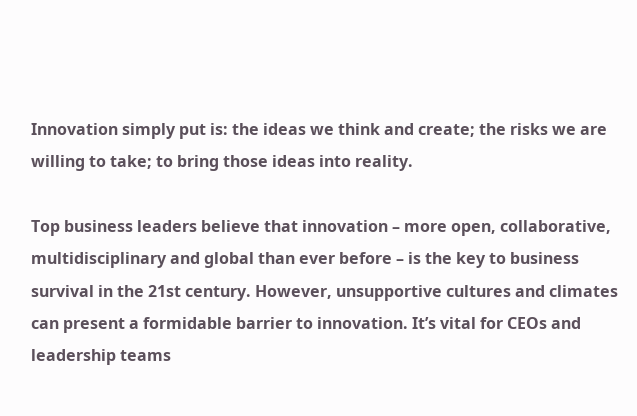Innovation simply put is: the ideas we think and create; the risks we are willing to take; to bring those ideas into reality.

Top business leaders believe that innovation – more open, collaborative, multidisciplinary and global than ever before – is the key to business survival in the 21st century. However, unsupportive cultures and climates can present a formidable barrier to innovation. It’s vital for CEOs and leadership teams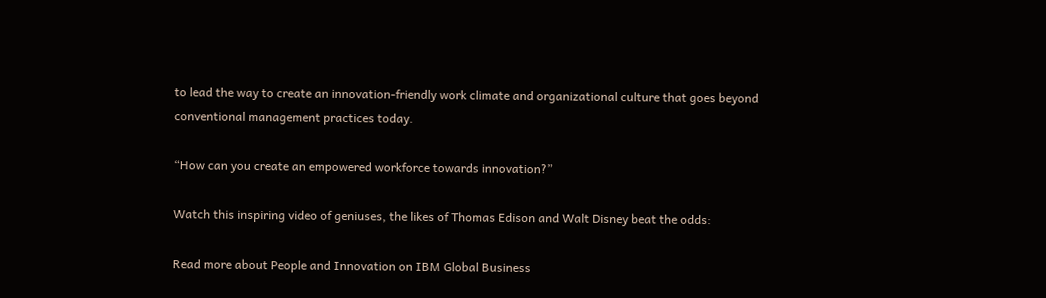to lead the way to create an innovation-friendly work climate and organizational culture that goes beyond conventional management practices today.

“How can you create an empowered workforce towards innovation?”

Watch this inspiring video of geniuses, the likes of Thomas Edison and Walt Disney beat the odds:

Read more about People and Innovation on IBM Global Business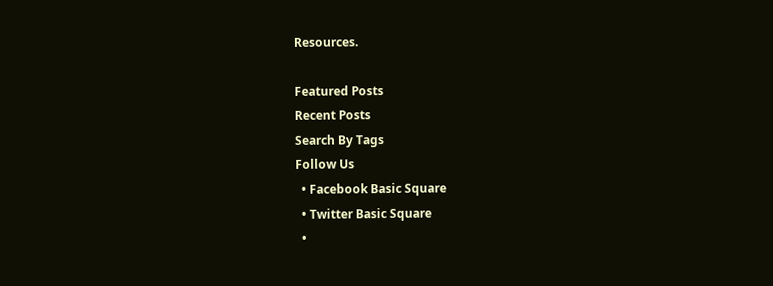Resources.

Featured Posts
Recent Posts
Search By Tags
Follow Us
  • Facebook Basic Square
  • Twitter Basic Square
  •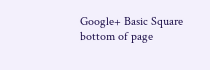Google+ Basic Square
bottom of page